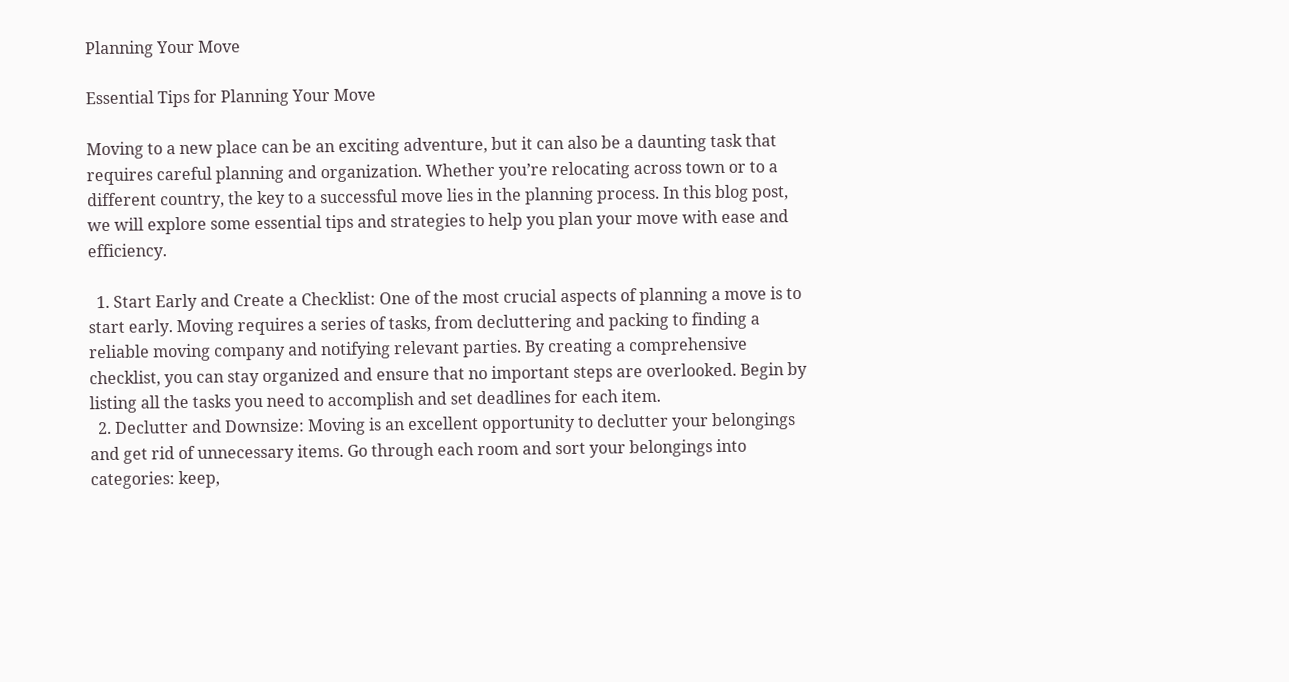Planning Your Move

Essential Tips for Planning Your Move

Moving to a new place can be an exciting adventure, but it can also be a daunting task that requires careful planning and organization. Whether you’re relocating across town or to a different country, the key to a successful move lies in the planning process. In this blog post, we will explore some essential tips and strategies to help you plan your move with ease and efficiency.

  1. Start Early and Create a Checklist: One of the most crucial aspects of planning a move is to start early. Moving requires a series of tasks, from decluttering and packing to finding a reliable moving company and notifying relevant parties. By creating a comprehensive checklist, you can stay organized and ensure that no important steps are overlooked. Begin by listing all the tasks you need to accomplish and set deadlines for each item.
  2. Declutter and Downsize: Moving is an excellent opportunity to declutter your belongings and get rid of unnecessary items. Go through each room and sort your belongings into categories: keep,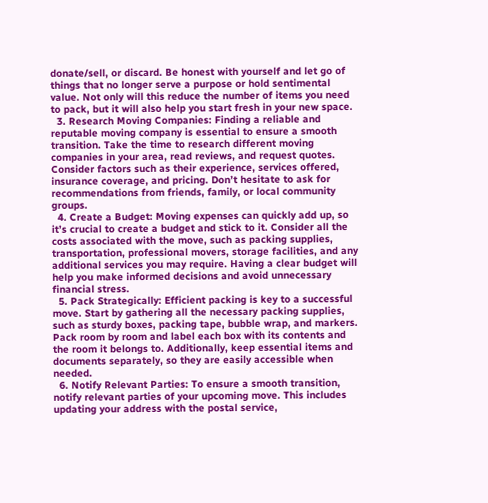donate/sell, or discard. Be honest with yourself and let go of things that no longer serve a purpose or hold sentimental value. Not only will this reduce the number of items you need to pack, but it will also help you start fresh in your new space.
  3. Research Moving Companies: Finding a reliable and reputable moving company is essential to ensure a smooth transition. Take the time to research different moving companies in your area, read reviews, and request quotes. Consider factors such as their experience, services offered, insurance coverage, and pricing. Don’t hesitate to ask for recommendations from friends, family, or local community groups.
  4. Create a Budget: Moving expenses can quickly add up, so it’s crucial to create a budget and stick to it. Consider all the costs associated with the move, such as packing supplies, transportation, professional movers, storage facilities, and any additional services you may require. Having a clear budget will help you make informed decisions and avoid unnecessary financial stress.
  5. Pack Strategically: Efficient packing is key to a successful move. Start by gathering all the necessary packing supplies, such as sturdy boxes, packing tape, bubble wrap, and markers. Pack room by room and label each box with its contents and the room it belongs to. Additionally, keep essential items and documents separately, so they are easily accessible when needed.
  6. Notify Relevant Parties: To ensure a smooth transition, notify relevant parties of your upcoming move. This includes updating your address with the postal service,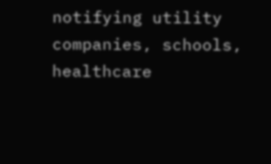notifying utility companies, schools, healthcare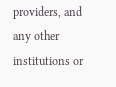providers, and any other institutions or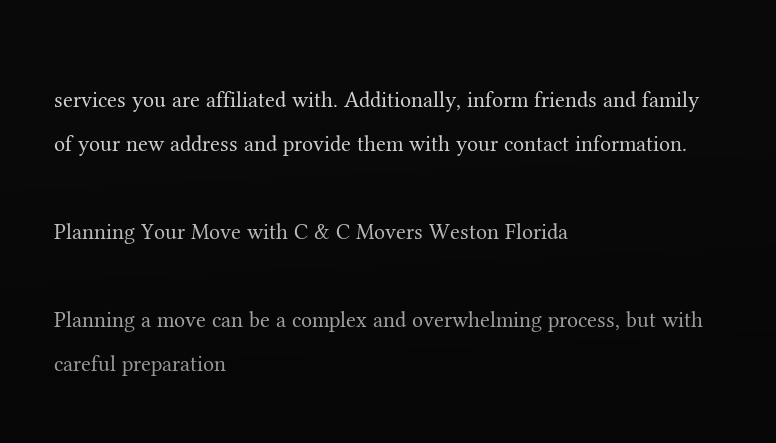services you are affiliated with. Additionally, inform friends and family of your new address and provide them with your contact information.

Planning Your Move with C & C Movers Weston Florida

Planning a move can be a complex and overwhelming process, but with careful preparation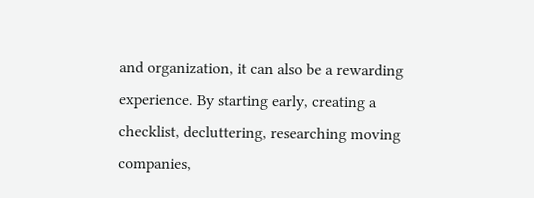and organization, it can also be a rewarding experience. By starting early, creating a checklist, decluttering, researching moving companies,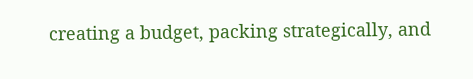creating a budget, packing strategically, and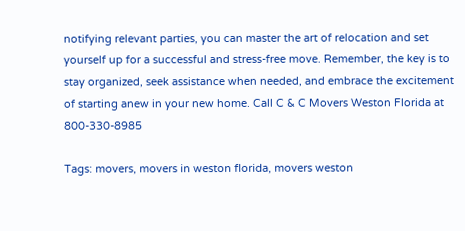notifying relevant parties, you can master the art of relocation and set yourself up for a successful and stress-free move. Remember, the key is to stay organized, seek assistance when needed, and embrace the excitement of starting anew in your new home. Call C & C Movers Weston Florida at 800-330-8985

Tags: movers, movers in weston florida, movers weston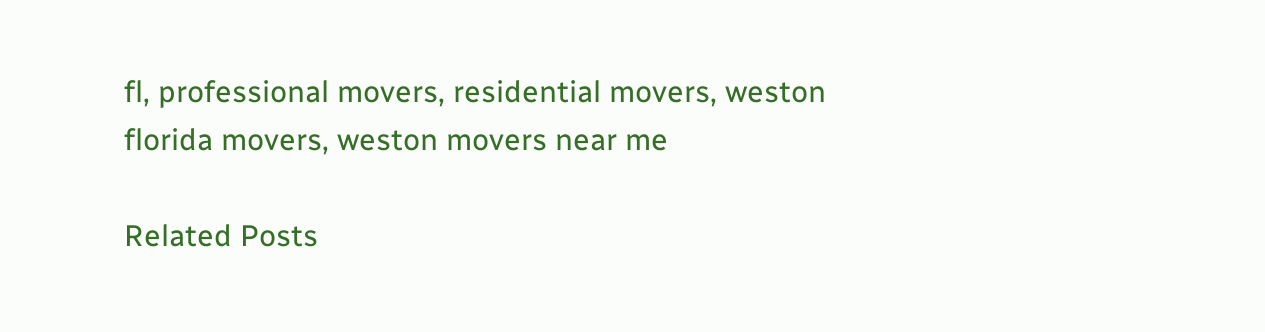fl, professional movers, residential movers, weston florida movers, weston movers near me

Related Posts